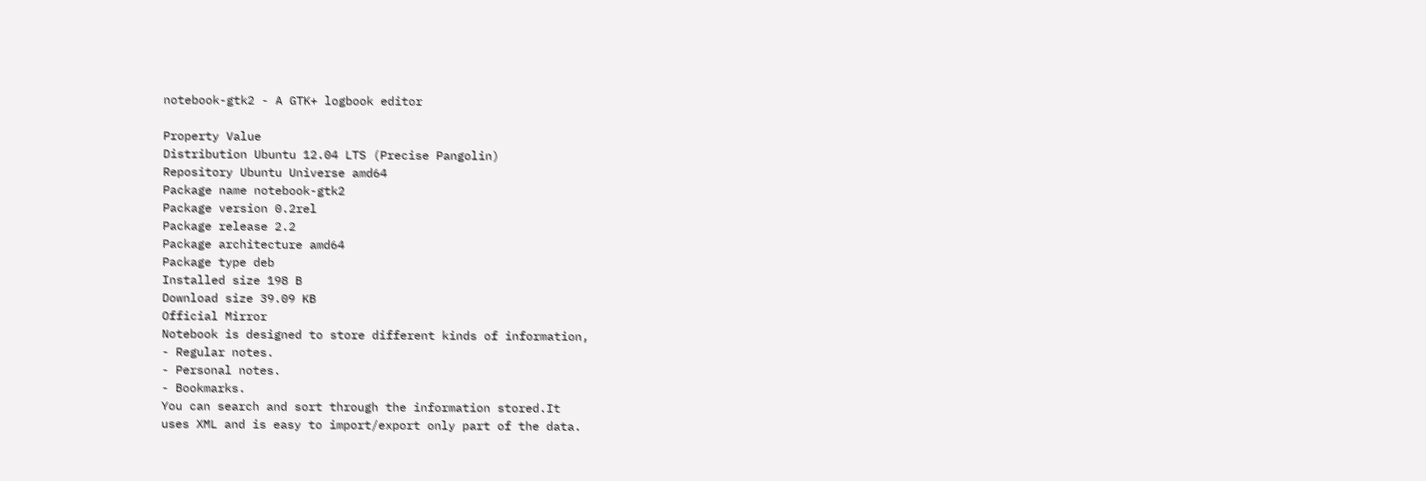notebook-gtk2 - A GTK+ logbook editor

Property Value
Distribution Ubuntu 12.04 LTS (Precise Pangolin)
Repository Ubuntu Universe amd64
Package name notebook-gtk2
Package version 0.2rel
Package release 2.2
Package architecture amd64
Package type deb
Installed size 198 B
Download size 39.09 KB
Official Mirror
Notebook is designed to store different kinds of information,
- Regular notes.
- Personal notes.
- Bookmarks.
You can search and sort through the information stored.It
uses XML and is easy to import/export only part of the data.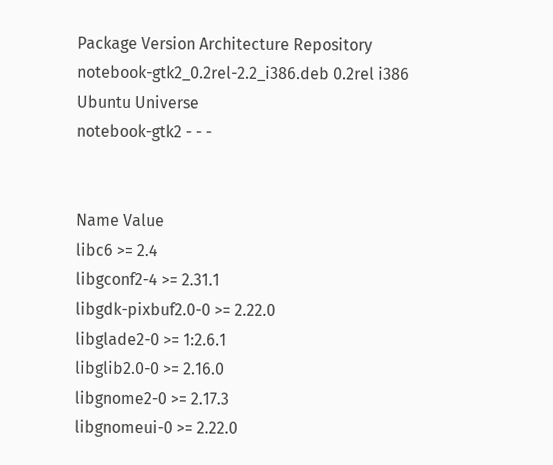Package Version Architecture Repository
notebook-gtk2_0.2rel-2.2_i386.deb 0.2rel i386 Ubuntu Universe
notebook-gtk2 - - -


Name Value
libc6 >= 2.4
libgconf2-4 >= 2.31.1
libgdk-pixbuf2.0-0 >= 2.22.0
libglade2-0 >= 1:2.6.1
libglib2.0-0 >= 2.16.0
libgnome2-0 >= 2.17.3
libgnomeui-0 >= 2.22.0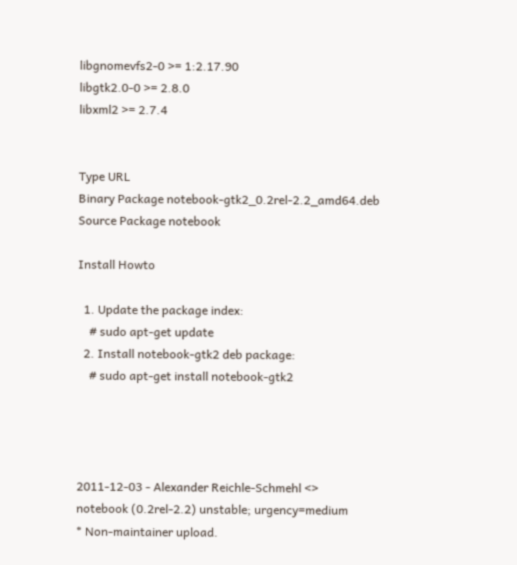libgnomevfs2-0 >= 1:2.17.90
libgtk2.0-0 >= 2.8.0
libxml2 >= 2.7.4


Type URL
Binary Package notebook-gtk2_0.2rel-2.2_amd64.deb
Source Package notebook

Install Howto

  1. Update the package index:
    # sudo apt-get update
  2. Install notebook-gtk2 deb package:
    # sudo apt-get install notebook-gtk2




2011-12-03 - Alexander Reichle-Schmehl <>
notebook (0.2rel-2.2) unstable; urgency=medium
* Non-maintainer upload.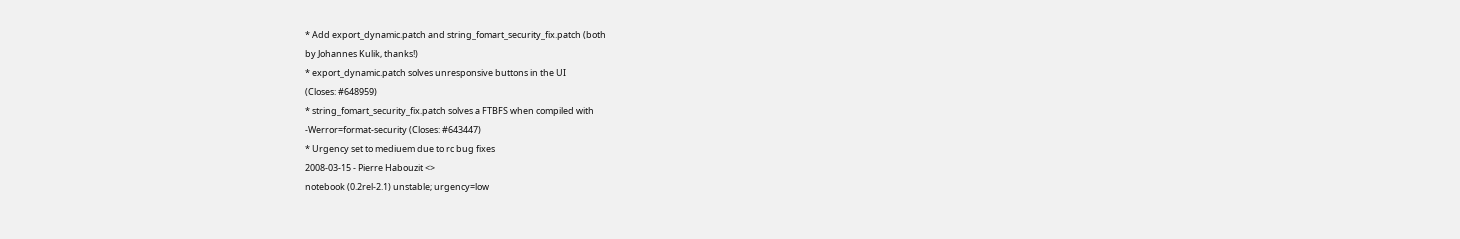* Add export_dynamic.patch and string_fomart_security_fix.patch (both
by Johannes Kulik, thanks!)
* export_dynamic.patch solves unresponsive buttons in the UI
(Closes: #648959)
* string_fomart_security_fix.patch solves a FTBFS when compiled with
-Werror=format-security (Closes: #643447)
* Urgency set to mediuem due to rc bug fixes
2008-03-15 - Pierre Habouzit <>
notebook (0.2rel-2.1) unstable; urgency=low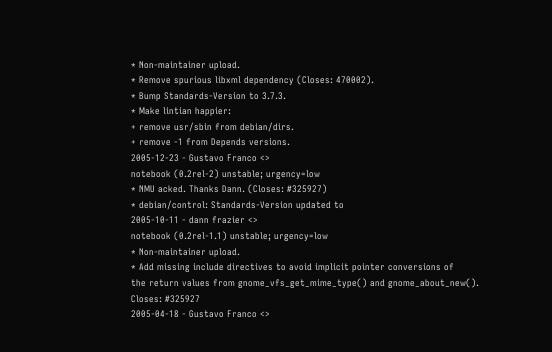* Non-maintainer upload.
* Remove spurious libxml dependency (Closes: 470002).
* Bump Standards-Version to 3.7.3.
* Make lintian happier:
+ remove usr/sbin from debian/dirs.
+ remove -1 from Depends versions.
2005-12-23 - Gustavo Franco <>
notebook (0.2rel-2) unstable; urgency=low
* NMU acked. Thanks Dann. (Closes: #325927)
* debian/control: Standards-Version updated to
2005-10-11 - dann frazier <>
notebook (0.2rel-1.1) unstable; urgency=low
* Non-maintainer upload.
* Add missing include directives to avoid implicit pointer conversions of
the return values from gnome_vfs_get_mime_type() and gnome_about_new().
Closes: #325927
2005-04-18 - Gustavo Franco <>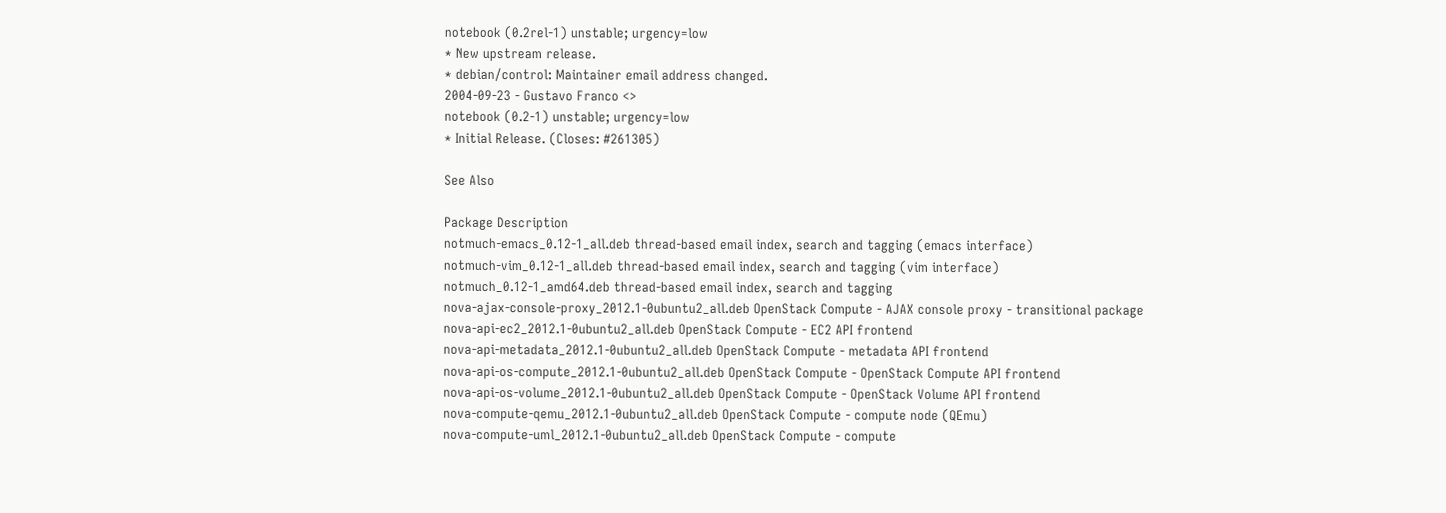notebook (0.2rel-1) unstable; urgency=low
* New upstream release.
* debian/control: Maintainer email address changed.
2004-09-23 - Gustavo Franco <>
notebook (0.2-1) unstable; urgency=low
* Initial Release. (Closes: #261305)

See Also

Package Description
notmuch-emacs_0.12-1_all.deb thread-based email index, search and tagging (emacs interface)
notmuch-vim_0.12-1_all.deb thread-based email index, search and tagging (vim interface)
notmuch_0.12-1_amd64.deb thread-based email index, search and tagging
nova-ajax-console-proxy_2012.1-0ubuntu2_all.deb OpenStack Compute - AJAX console proxy - transitional package
nova-api-ec2_2012.1-0ubuntu2_all.deb OpenStack Compute - EC2 API frontend
nova-api-metadata_2012.1-0ubuntu2_all.deb OpenStack Compute - metadata API frontend
nova-api-os-compute_2012.1-0ubuntu2_all.deb OpenStack Compute - OpenStack Compute API frontend
nova-api-os-volume_2012.1-0ubuntu2_all.deb OpenStack Compute - OpenStack Volume API frontend
nova-compute-qemu_2012.1-0ubuntu2_all.deb OpenStack Compute - compute node (QEmu)
nova-compute-uml_2012.1-0ubuntu2_all.deb OpenStack Compute - compute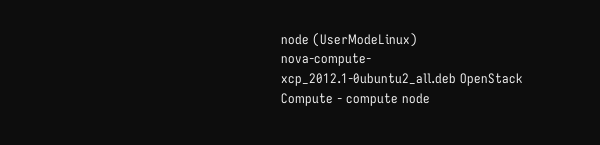node (UserModeLinux)
nova-compute-xcp_2012.1-0ubuntu2_all.deb OpenStack Compute - compute node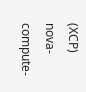(XCP)
nova-compute-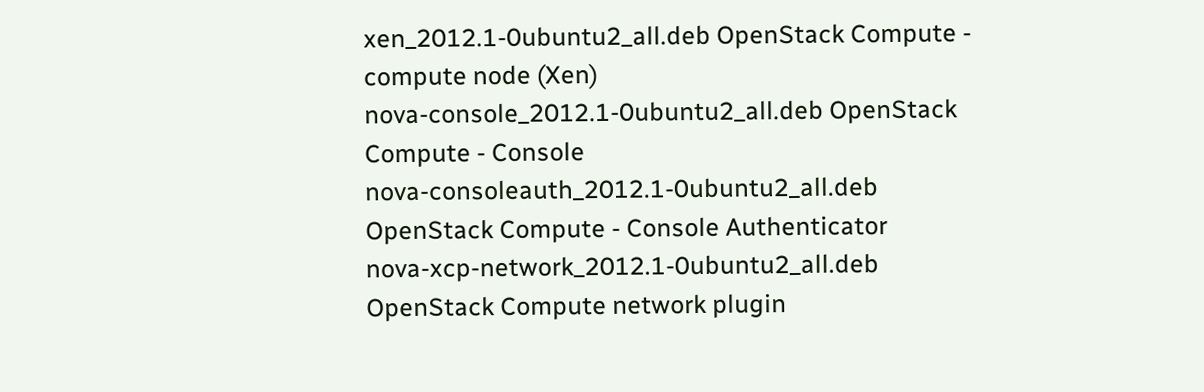xen_2012.1-0ubuntu2_all.deb OpenStack Compute - compute node (Xen)
nova-console_2012.1-0ubuntu2_all.deb OpenStack Compute - Console
nova-consoleauth_2012.1-0ubuntu2_all.deb OpenStack Compute - Console Authenticator
nova-xcp-network_2012.1-0ubuntu2_all.deb OpenStack Compute network plugin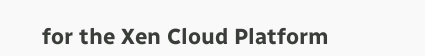for the Xen Cloud Platform